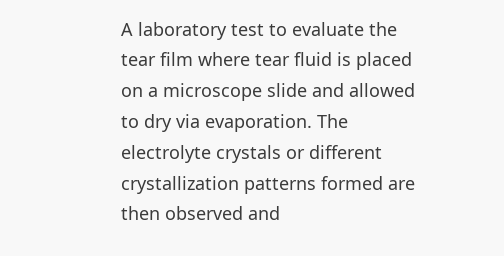A laboratory test to evaluate the tear film where tear fluid is placed on a microscope slide and allowed to dry via evaporation. The electrolyte crystals or different crystallization patterns formed are then observed and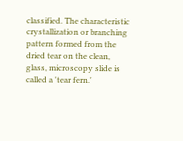classified. The characteristic crystallization or branching pattern formed from the dried tear on the clean, glass, microscopy slide is called a 'tear fern.'